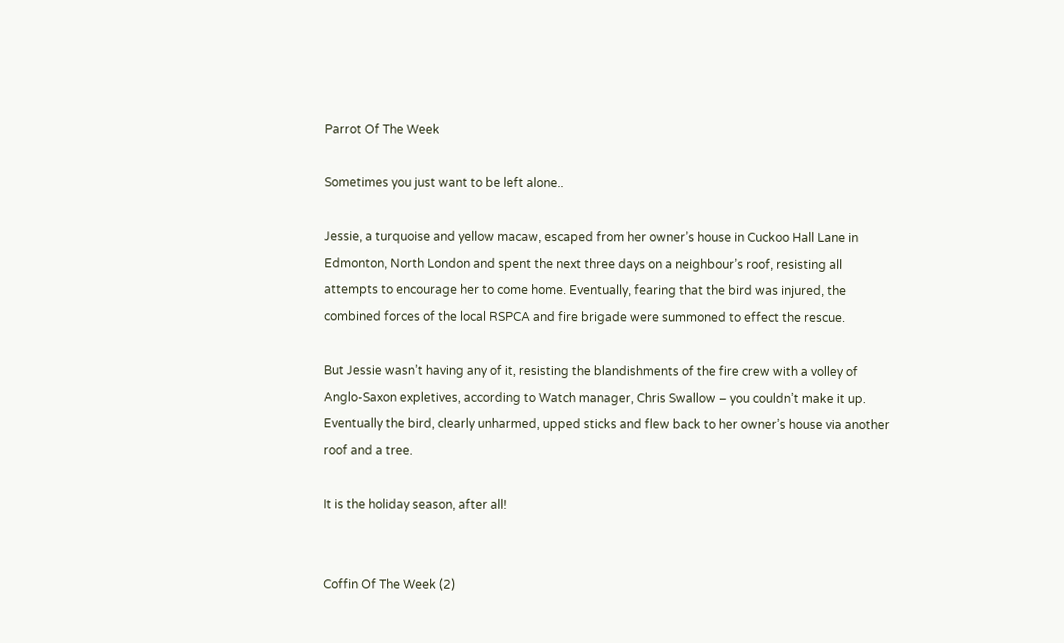Parrot Of The Week

Sometimes you just want to be left alone..

Jessie, a turquoise and yellow macaw, escaped from her owner’s house in Cuckoo Hall Lane in Edmonton, North London and spent the next three days on a neighbour’s roof, resisting all attempts to encourage her to come home. Eventually, fearing that the bird was injured, the combined forces of the local RSPCA and fire brigade were summoned to effect the rescue.

But Jessie wasn’t having any of it, resisting the blandishments of the fire crew with a volley of Anglo-Saxon expletives, according to Watch manager, Chris Swallow – you couldn’t make it up. Eventually the bird, clearly unharmed, upped sticks and flew back to her owner’s house via another roof and a tree.

It is the holiday season, after all!


Coffin Of The Week (2)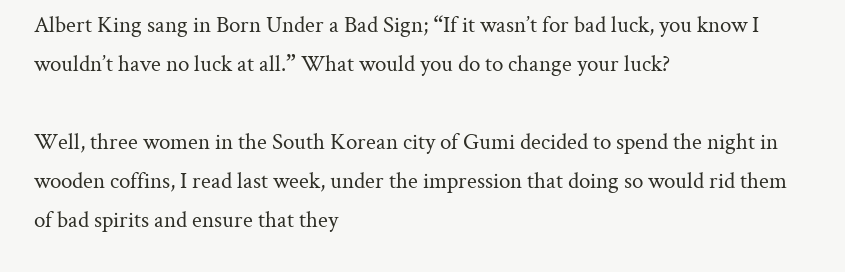Albert King sang in Born Under a Bad Sign; “If it wasn’t for bad luck, you know I wouldn’t have no luck at all.” What would you do to change your luck?

Well, three women in the South Korean city of Gumi decided to spend the night in wooden coffins, I read last week, under the impression that doing so would rid them of bad spirits and ensure that they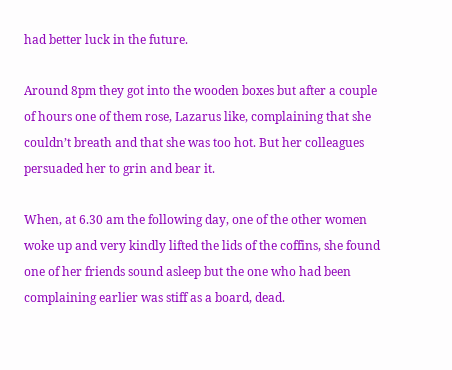had better luck in the future.

Around 8pm they got into the wooden boxes but after a couple of hours one of them rose, Lazarus like, complaining that she couldn’t breath and that she was too hot. But her colleagues persuaded her to grin and bear it.

When, at 6.30 am the following day, one of the other women woke up and very kindly lifted the lids of the coffins, she found one of her friends sound asleep but the one who had been complaining earlier was stiff as a board, dead.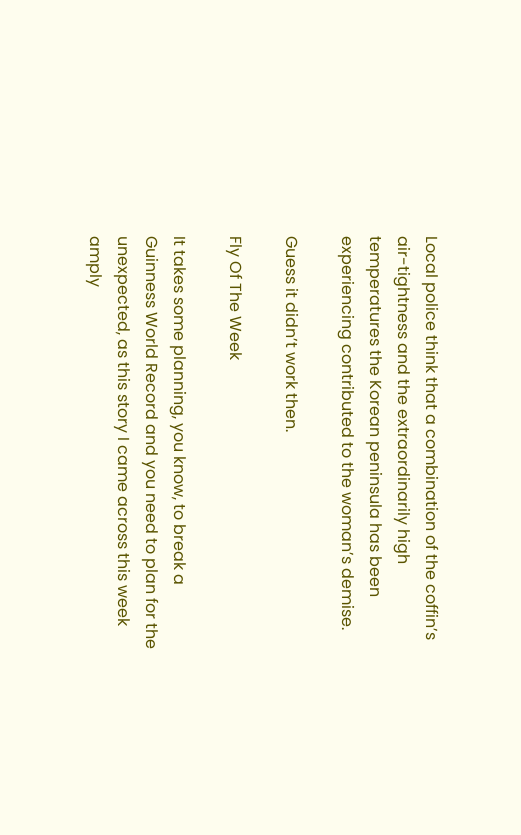Local police think that a combination of the coffin’s air-tightness and the extraordinarily high temperatures the Korean peninsula has been experiencing contributed to the woman’s demise.

Guess it didn’t work then.

Fly Of The Week

It takes some planning, you know, to break a Guinness World Record and you need to plan for the unexpected, as this story I came across this week amply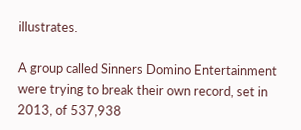illustrates.

A group called Sinners Domino Entertainment were trying to break their own record, set in 2013, of 537,938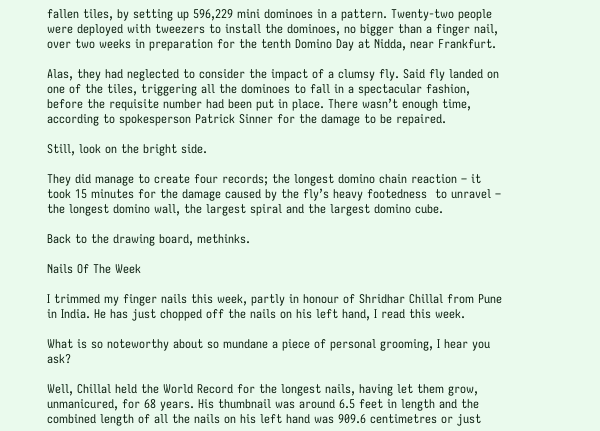fallen tiles, by setting up 596,229 mini dominoes in a pattern. Twenty-two people were deployed with tweezers to install the dominoes, no bigger than a finger nail, over two weeks in preparation for the tenth Domino Day at Nidda, near Frankfurt.

Alas, they had neglected to consider the impact of a clumsy fly. Said fly landed on one of the tiles, triggering all the dominoes to fall in a spectacular fashion, before the requisite number had been put in place. There wasn’t enough time, according to spokesperson Patrick Sinner for the damage to be repaired.

Still, look on the bright side.

They did manage to create four records; the longest domino chain reaction – it took 15 minutes for the damage caused by the fly’s heavy footedness  to unravel – the longest domino wall, the largest spiral and the largest domino cube.

Back to the drawing board, methinks.

Nails Of The Week

I trimmed my finger nails this week, partly in honour of Shridhar Chillal from Pune in India. He has just chopped off the nails on his left hand, I read this week.

What is so noteworthy about so mundane a piece of personal grooming, I hear you ask?

Well, Chillal held the World Record for the longest nails, having let them grow, unmanicured, for 68 years. His thumbnail was around 6.5 feet in length and the combined length of all the nails on his left hand was 909.6 centimetres or just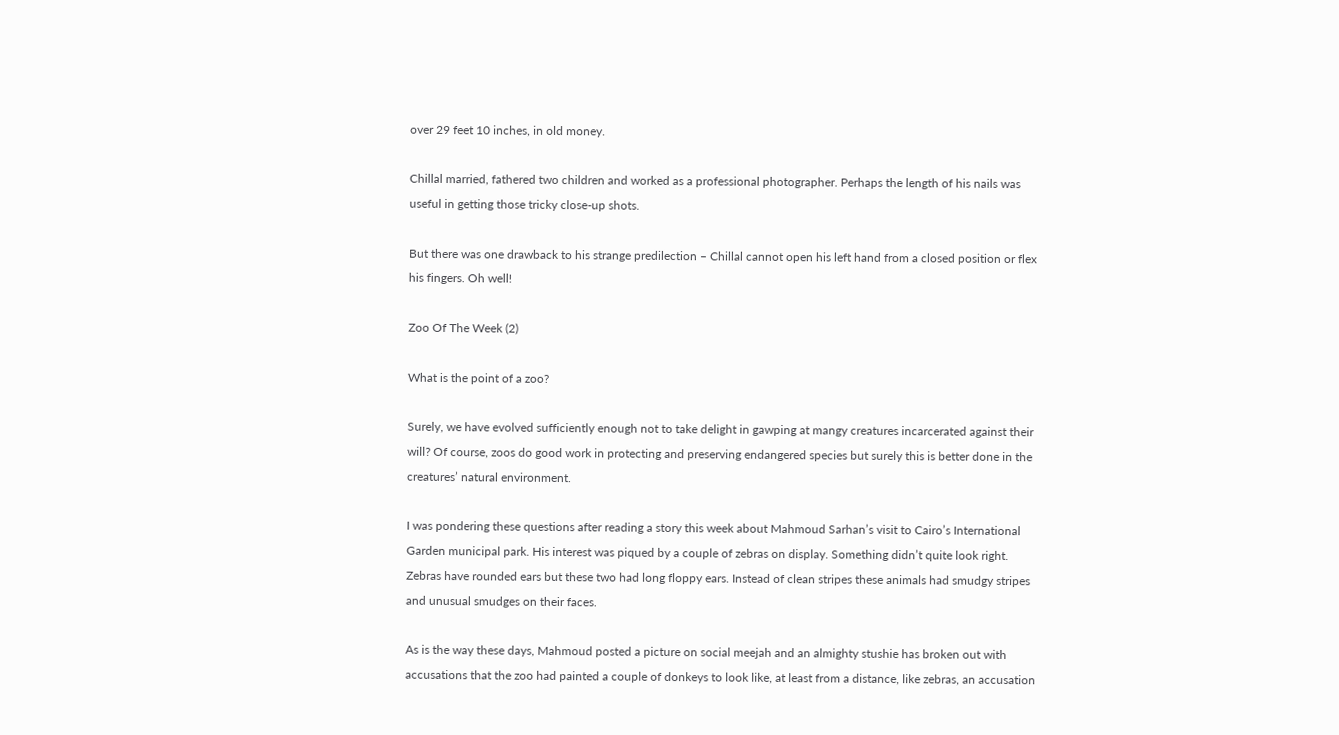over 29 feet 10 inches, in old money.

Chillal married, fathered two children and worked as a professional photographer. Perhaps the length of his nails was useful in getting those tricky close-up shots.

But there was one drawback to his strange predilection – Chillal cannot open his left hand from a closed position or flex his fingers. Oh well!

Zoo Of The Week (2)

What is the point of a zoo?

Surely, we have evolved sufficiently enough not to take delight in gawping at mangy creatures incarcerated against their will? Of course, zoos do good work in protecting and preserving endangered species but surely this is better done in the creatures’ natural environment.

I was pondering these questions after reading a story this week about Mahmoud Sarhan’s visit to Cairo’s International Garden municipal park. His interest was piqued by a couple of zebras on display. Something didn’t quite look right. Zebras have rounded ears but these two had long floppy ears. Instead of clean stripes these animals had smudgy stripes and unusual smudges on their faces.

As is the way these days, Mahmoud posted a picture on social meejah and an almighty stushie has broken out with accusations that the zoo had painted a couple of donkeys to look like, at least from a distance, like zebras, an accusation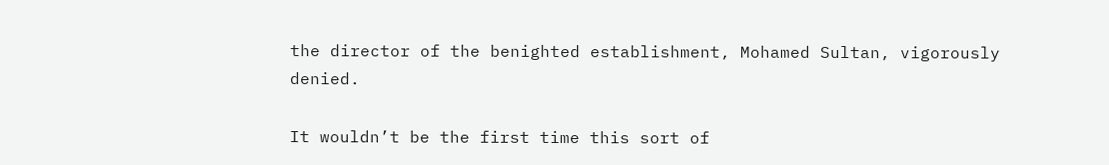the director of the benighted establishment, Mohamed Sultan, vigorously denied.

It wouldn’t be the first time this sort of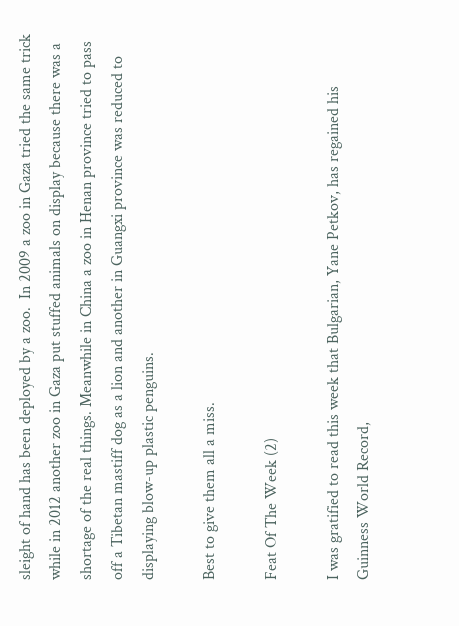sleight of hand has been deployed by a zoo.  In 2009 a zoo in Gaza tried the same trick while in 2012 another zoo in Gaza put stuffed animals on display because there was a shortage of the real things. Meanwhile in China a zoo in Henan province tried to pass off a Tibetan mastiff dog as a lion and another in Guangxi province was reduced to displaying blow-up plastic penguins.

Best to give them all a miss.

Feat Of The Week (2)

I was gratified to read this week that Bulgarian, Yane Petkov, has regained his Guinness World Record,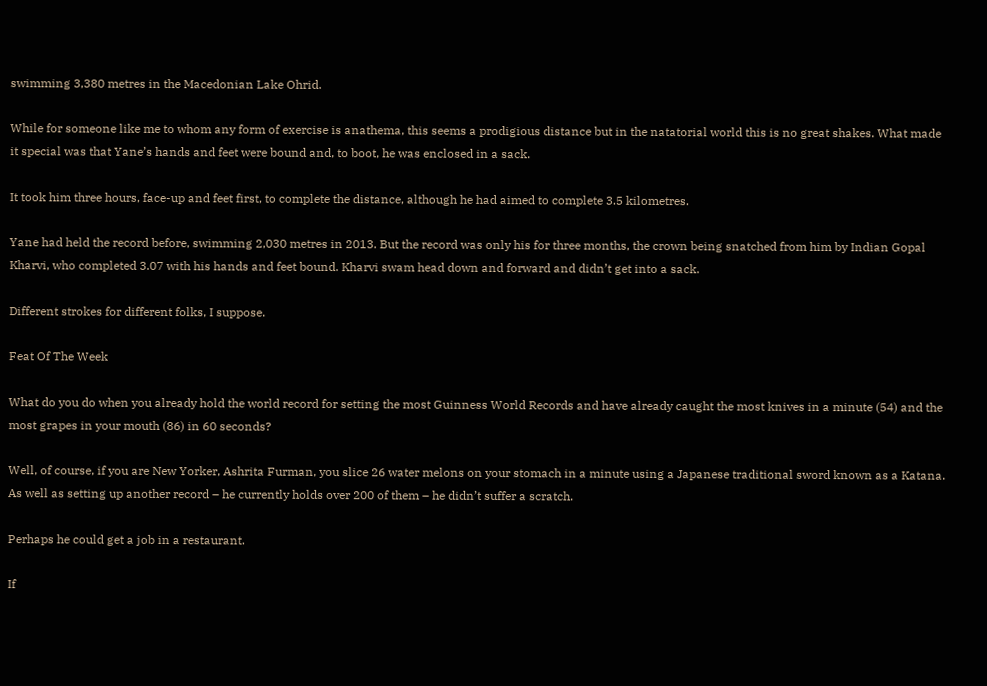swimming 3,380 metres in the Macedonian Lake Ohrid.

While for someone like me to whom any form of exercise is anathema, this seems a prodigious distance but in the natatorial world this is no great shakes. What made it special was that Yane’s hands and feet were bound and, to boot, he was enclosed in a sack.

It took him three hours, face-up and feet first, to complete the distance, although he had aimed to complete 3.5 kilometres.

Yane had held the record before, swimming 2,030 metres in 2013. But the record was only his for three months, the crown being snatched from him by Indian Gopal Kharvi, who completed 3.07 with his hands and feet bound. Kharvi swam head down and forward and didn’t get into a sack.

Different strokes for different folks, I suppose.

Feat Of The Week

What do you do when you already hold the world record for setting the most Guinness World Records and have already caught the most knives in a minute (54) and the most grapes in your mouth (86) in 60 seconds?

Well, of course, if you are New Yorker, Ashrita Furman, you slice 26 water melons on your stomach in a minute using a Japanese traditional sword known as a Katana. As well as setting up another record – he currently holds over 200 of them – he didn’t suffer a scratch.

Perhaps he could get a job in a restaurant.

If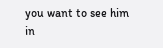you want to see him in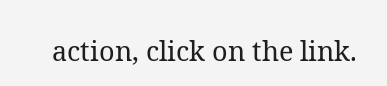action, click on the link.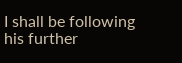I shall be following his further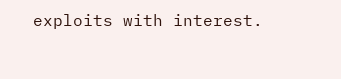exploits with interest.